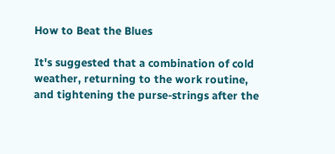How to Beat the Blues

It's suggested that a combination of cold weather, returning to the work routine, and tightening the purse-strings after the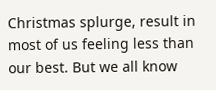Christmas splurge, result in most of us feeling less than our best. But we all know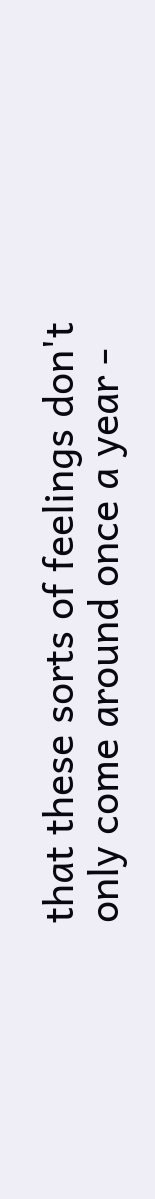that these sorts of feelings don't only come around once a year -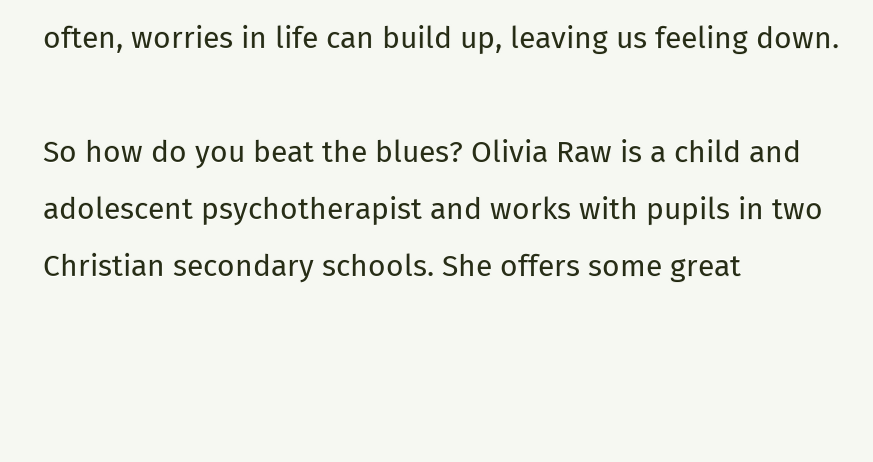often, worries in life can build up, leaving us feeling down.

So how do you beat the blues? Olivia Raw is a child and adolescent psychotherapist and works with pupils in two Christian secondary schools. She offers some great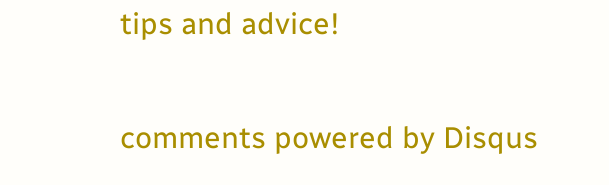tips and advice!

comments powered by Disqus